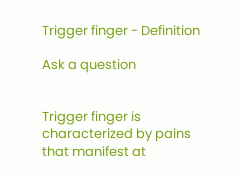Trigger finger - Definition

Ask a question


Trigger finger is characterized by pains that manifest at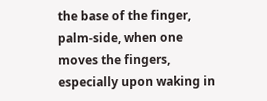the base of the finger, palm-side, when one moves the fingers, especially upon waking in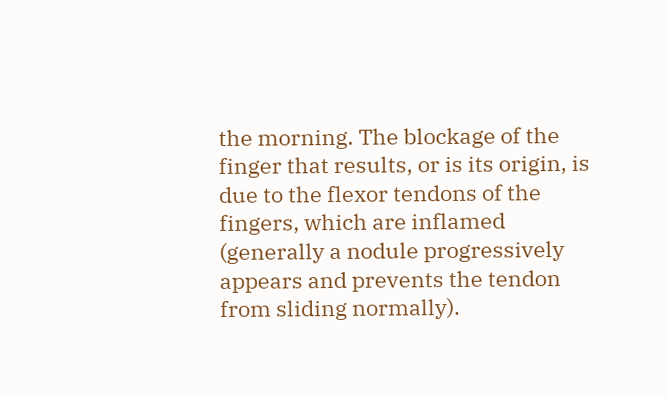the morning. The blockage of the finger that results, or is its origin, is due to the flexor tendons of the fingers, which are inflamed (generally a nodule progressively appears and prevents the tendon from sliding normally).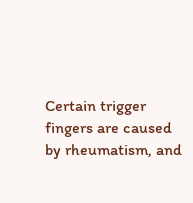Certain trigger fingers are caused by rheumatism, and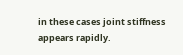in these cases joint stiffness appears rapidly.